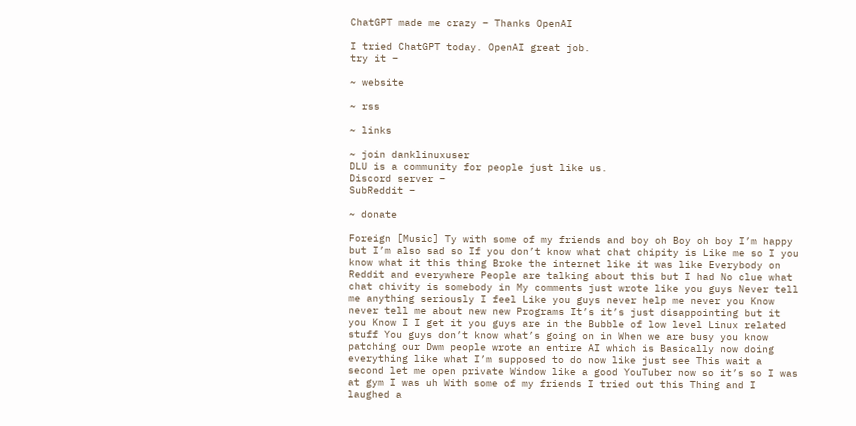ChatGPT made me crazy – Thanks OpenAI

I tried ChatGPT today. OpenAI great job.
try it –

~ website

~ rss

~ links

~ join danklinuxuser
DLU is a community for people just like us.
Discord server –
SubReddit –

~ donate

Foreign [Music] Ty with some of my friends and boy oh Boy oh boy I’m happy but I’m also sad so If you don’t know what chat chipity is Like me so I you know what it this thing Broke the internet like it was like Everybody on Reddit and everywhere People are talking about this but I had No clue what chat chivity is somebody in My comments just wrote like you guys Never tell me anything seriously I feel Like you guys never help me never you Know never tell me about new new Programs It’s it’s just disappointing but it you Know I I get it you guys are in the Bubble of low level Linux related stuff You guys don’t know what’s going on in When we are busy you know patching our Dwm people wrote an entire AI which is Basically now doing everything like what I’m supposed to do now like just see This wait a second let me open private Window like a good YouTuber now so it’s so I was at gym I was uh With some of my friends I tried out this Thing and I laughed a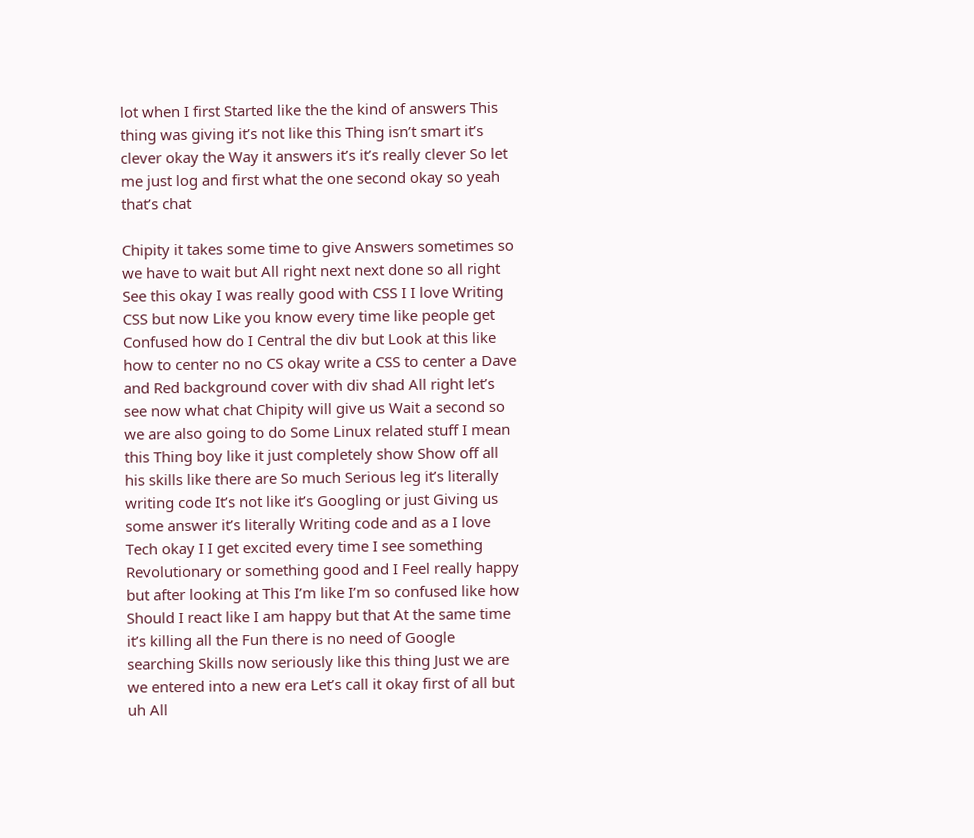lot when I first Started like the the kind of answers This thing was giving it’s not like this Thing isn’t smart it’s clever okay the Way it answers it’s it’s really clever So let me just log and first what the one second okay so yeah that’s chat

Chipity it takes some time to give Answers sometimes so we have to wait but All right next next done so all right See this okay I was really good with CSS I I love Writing CSS but now Like you know every time like people get Confused how do I Central the div but Look at this like how to center no no CS okay write a CSS to center a Dave and Red background cover with div shad All right let’s see now what chat Chipity will give us Wait a second so we are also going to do Some Linux related stuff I mean this Thing boy like it just completely show Show off all his skills like there are So much Serious leg it’s literally writing code It’s not like it’s Googling or just Giving us some answer it’s literally Writing code and as a I love Tech okay I I get excited every time I see something Revolutionary or something good and I Feel really happy but after looking at This I’m like I’m so confused like how Should I react like I am happy but that At the same time it’s killing all the Fun there is no need of Google searching Skills now seriously like this thing Just we are we entered into a new era Let’s call it okay first of all but uh All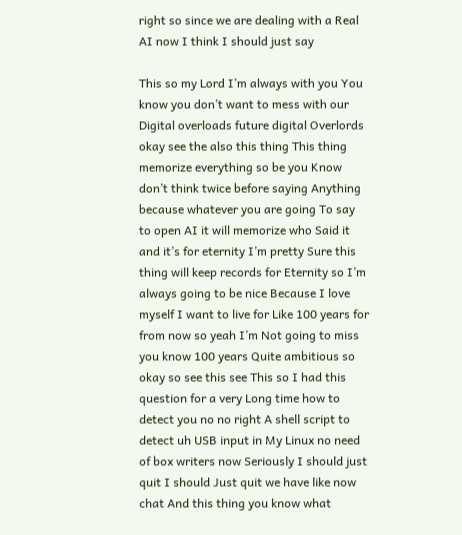right so since we are dealing with a Real AI now I think I should just say

This so my Lord I’m always with you You know you don’t want to mess with our Digital overloads future digital Overlords okay see the also this thing This thing memorize everything so be you Know don’t think twice before saying Anything because whatever you are going To say to open AI it will memorize who Said it and it’s for eternity I’m pretty Sure this thing will keep records for Eternity so I’m always going to be nice Because I love myself I want to live for Like 100 years for from now so yeah I’m Not going to miss you know 100 years Quite ambitious so okay so see this see This so I had this question for a very Long time how to detect you no no right A shell script to detect uh USB input in My Linux no need of box writers now Seriously I should just quit I should Just quit we have like now chat And this thing you know what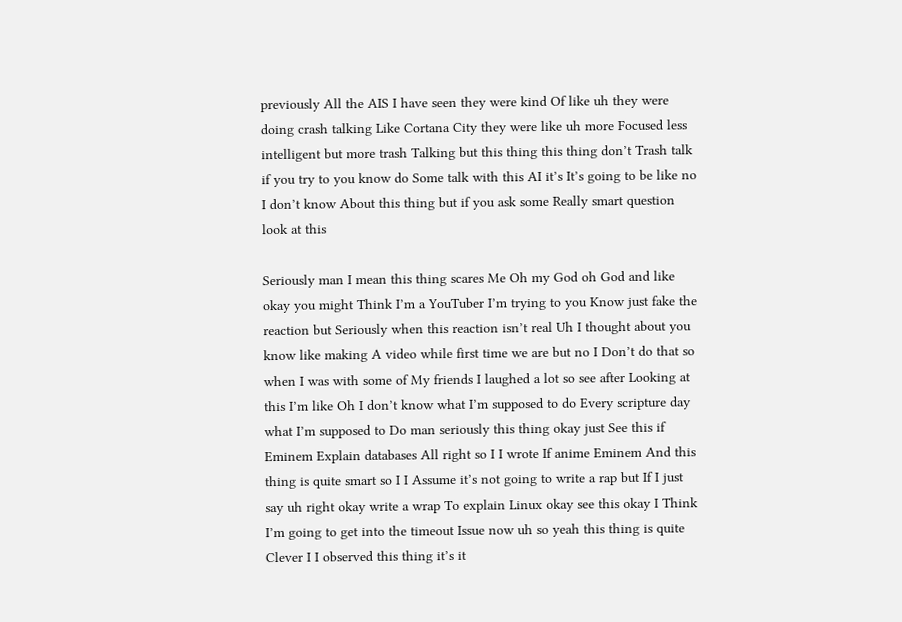previously All the AIS I have seen they were kind Of like uh they were doing crash talking Like Cortana City they were like uh more Focused less intelligent but more trash Talking but this thing this thing don’t Trash talk if you try to you know do Some talk with this AI it’s It’s going to be like no I don’t know About this thing but if you ask some Really smart question look at this

Seriously man I mean this thing scares Me Oh my God oh God and like okay you might Think I’m a YouTuber I’m trying to you Know just fake the reaction but Seriously when this reaction isn’t real Uh I thought about you know like making A video while first time we are but no I Don’t do that so when I was with some of My friends I laughed a lot so see after Looking at this I’m like Oh I don’t know what I’m supposed to do Every scripture day what I’m supposed to Do man seriously this thing okay just See this if Eminem Explain databases All right so I I wrote If anime Eminem And this thing is quite smart so I I Assume it’s not going to write a rap but If I just say uh right okay write a wrap To explain Linux okay see this okay I Think I’m going to get into the timeout Issue now uh so yeah this thing is quite Clever I I observed this thing it’s it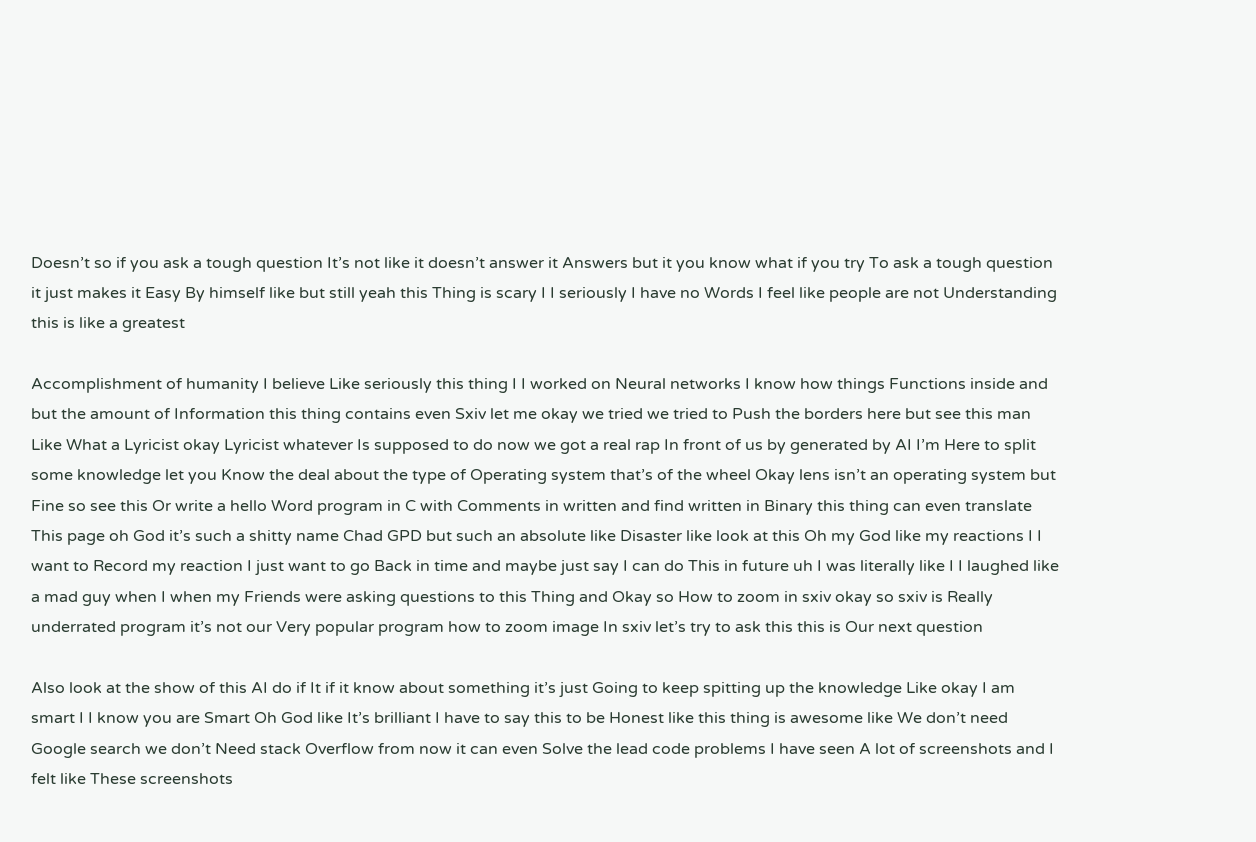Doesn’t so if you ask a tough question It’s not like it doesn’t answer it Answers but it you know what if you try To ask a tough question it just makes it Easy By himself like but still yeah this Thing is scary I I seriously I have no Words I feel like people are not Understanding this is like a greatest

Accomplishment of humanity I believe Like seriously this thing I I worked on Neural networks I know how things Functions inside and but the amount of Information this thing contains even Sxiv let me okay we tried we tried to Push the borders here but see this man Like What a Lyricist okay Lyricist whatever Is supposed to do now we got a real rap In front of us by generated by AI I’m Here to split some knowledge let you Know the deal about the type of Operating system that’s of the wheel Okay lens isn’t an operating system but Fine so see this Or write a hello Word program in C with Comments in written and find written in Binary this thing can even translate This page oh God it’s such a shitty name Chad GPD but such an absolute like Disaster like look at this Oh my God like my reactions I I want to Record my reaction I just want to go Back in time and maybe just say I can do This in future uh I was literally like I I laughed like a mad guy when I when my Friends were asking questions to this Thing and Okay so How to zoom in sxiv okay so sxiv is Really underrated program it’s not our Very popular program how to zoom image In sxiv let’s try to ask this this is Our next question

Also look at the show of this AI do if It if it know about something it’s just Going to keep spitting up the knowledge Like okay I am smart I I know you are Smart Oh God like It’s brilliant I have to say this to be Honest like this thing is awesome like We don’t need Google search we don’t Need stack Overflow from now it can even Solve the lead code problems I have seen A lot of screenshots and I felt like These screenshots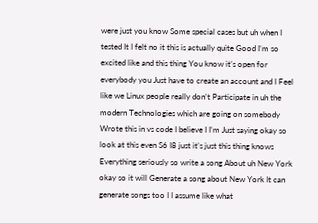were just you know Some special cases but uh when I tested It I felt no it this is actually quite Good I’m so excited like and this thing You know it’s open for everybody you Just have to create an account and I Feel like we Linux people really don’t Participate in uh the modern Technologies which are going on somebody Wrote this in vs code I believe I I’m Just saying okay so look at this even S6 I8 just it’s just this thing knows Everything seriously so write a song About uh New York okay so it will Generate a song about New York It can generate songs too I I assume like what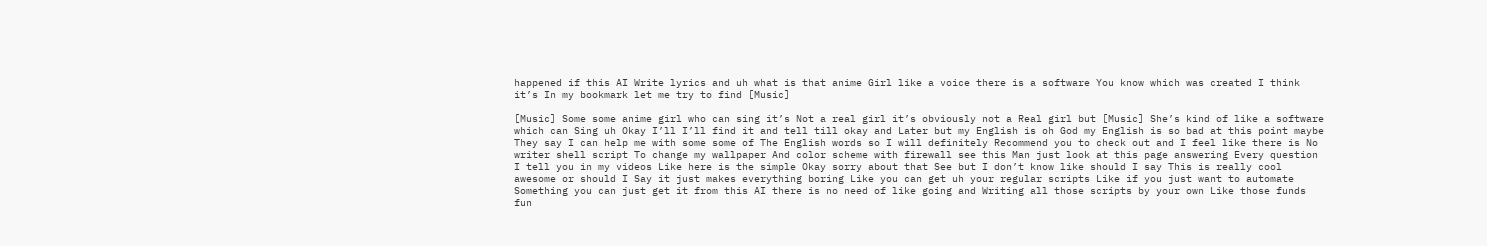happened if this AI Write lyrics and uh what is that anime Girl like a voice there is a software You know which was created I think it’s In my bookmark let me try to find [Music]

[Music] Some some anime girl who can sing it’s Not a real girl it’s obviously not a Real girl but [Music] She’s kind of like a software which can Sing uh Okay I’ll I’ll find it and tell till okay and Later but my English is oh God my English is so bad at this point maybe They say I can help me with some some of The English words so I will definitely Recommend you to check out and I feel like there is No writer shell script To change my wallpaper And color scheme with firewall see this Man just look at this page answering Every question I tell you in my videos Like here is the simple Okay sorry about that See but I don’t know like should I say This is really cool awesome or should I Say it just makes everything boring Like you can get uh your regular scripts Like if you just want to automate Something you can just get it from this AI there is no need of like going and Writing all those scripts by your own Like those funds fun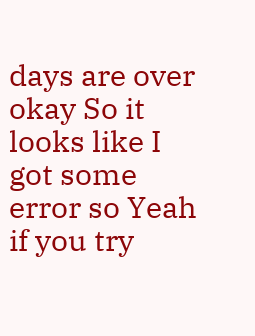days are over okay So it looks like I got some error so Yeah if you try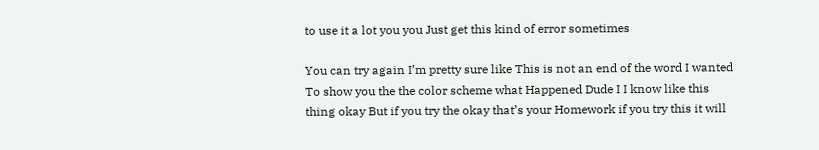to use it a lot you you Just get this kind of error sometimes

You can try again I’m pretty sure like This is not an end of the word I wanted To show you the the color scheme what Happened Dude I I know like this thing okay But if you try the okay that’s your Homework if you try this it will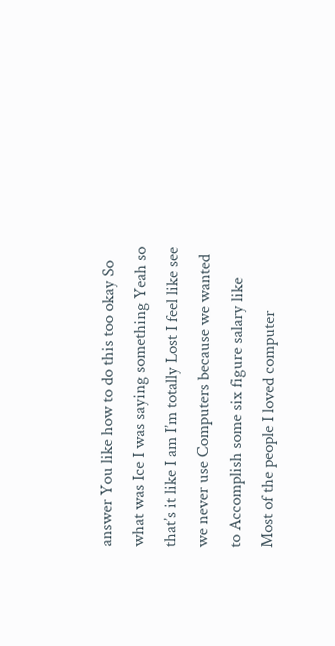answer You like how to do this too okay So what was Ice I was saying something Yeah so that’s it like I am I’m totally Lost I feel like see we never use Computers because we wanted to Accomplish some six figure salary like Most of the people I loved computer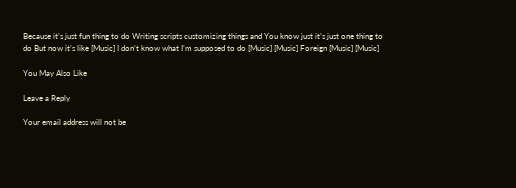Because it’s just fun thing to do Writing scripts customizing things and You know just it’s just one thing to do But now it’s like [Music] I don’t know what I’m supposed to do [Music] [Music] Foreign [Music] [Music]

You May Also Like

Leave a Reply

Your email address will not be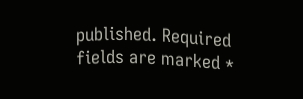published. Required fields are marked *